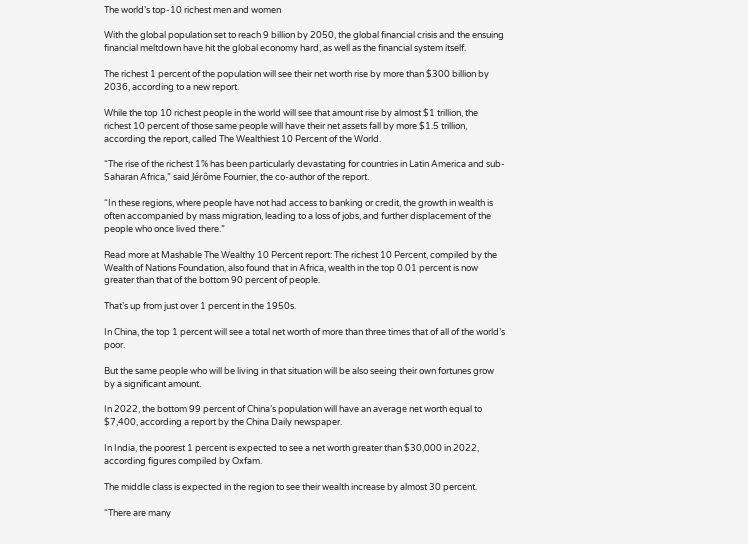The world’s top-10 richest men and women

With the global population set to reach 9 billion by 2050, the global financial crisis and the ensuing financial meltdown have hit the global economy hard, as well as the financial system itself.

The richest 1 percent of the population will see their net worth rise by more than $300 billion by 2036, according to a new report.

While the top 10 richest people in the world will see that amount rise by almost $1 trillion, the richest 10 percent of those same people will have their net assets fall by more $1.5 trillion, according the report, called The Wealthiest 10 Percent of the World.

“The rise of the richest 1% has been particularly devastating for countries in Latin America and sub-Saharan Africa,” said Jérôme Fournier, the co-author of the report.

“In these regions, where people have not had access to banking or credit, the growth in wealth is often accompanied by mass migration, leading to a loss of jobs, and further displacement of the people who once lived there.”

Read more at Mashable The Wealthy 10 Percent report: The richest 10 Percent, compiled by the Wealth of Nations Foundation, also found that in Africa, wealth in the top 0.01 percent is now greater than that of the bottom 90 percent of people.

That’s up from just over 1 percent in the 1950s.

In China, the top 1 percent will see a total net worth of more than three times that of all of the world’s poor.

But the same people who will be living in that situation will be also seeing their own fortunes grow by a significant amount.

In 2022, the bottom 99 percent of China’s population will have an average net worth equal to $7,400, according a report by the China Daily newspaper.

In India, the poorest 1 percent is expected to see a net worth greater than $30,000 in 2022, according figures compiled by Oxfam.

The middle class is expected in the region to see their wealth increase by almost 30 percent.

“There are many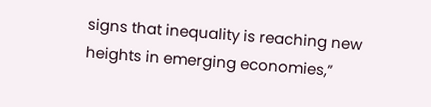signs that inequality is reaching new heights in emerging economies,”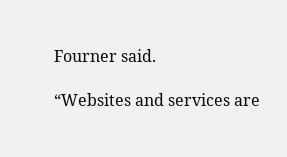Fourner said.

“Websites and services are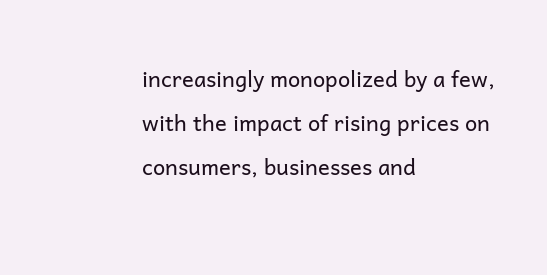increasingly monopolized by a few, with the impact of rising prices on consumers, businesses and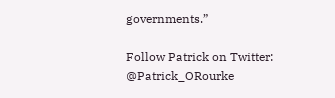governments.”

Follow Patrick on Twitter: @Patrick_ORourke